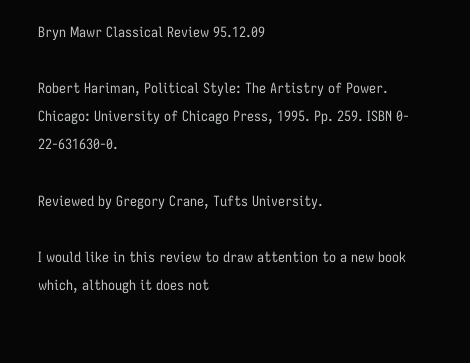Bryn Mawr Classical Review 95.12.09

Robert Hariman, Political Style: The Artistry of Power. Chicago: University of Chicago Press, 1995. Pp. 259. ISBN 0- 22-631630-0.

Reviewed by Gregory Crane, Tufts University.

I would like in this review to draw attention to a new book which, although it does not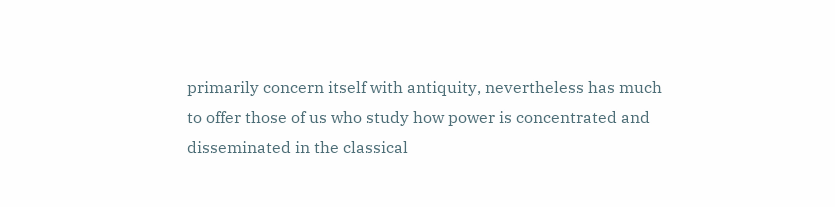primarily concern itself with antiquity, nevertheless has much to offer those of us who study how power is concentrated and disseminated in the classical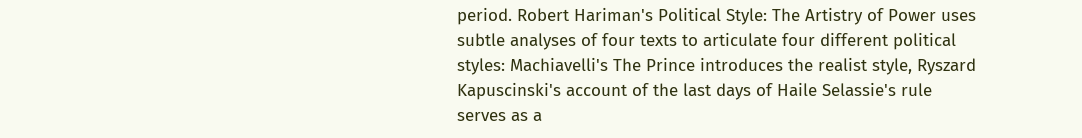period. Robert Hariman's Political Style: The Artistry of Power uses subtle analyses of four texts to articulate four different political styles: Machiavelli's The Prince introduces the realist style, Ryszard Kapuscinski's account of the last days of Haile Selassie's rule serves as a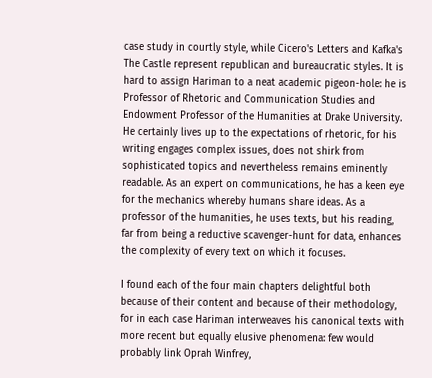case study in courtly style, while Cicero's Letters and Kafka's The Castle represent republican and bureaucratic styles. It is hard to assign Hariman to a neat academic pigeon-hole: he is Professor of Rhetoric and Communication Studies and Endowment Professor of the Humanities at Drake University. He certainly lives up to the expectations of rhetoric, for his writing engages complex issues, does not shirk from sophisticated topics and nevertheless remains eminently readable. As an expert on communications, he has a keen eye for the mechanics whereby humans share ideas. As a professor of the humanities, he uses texts, but his reading, far from being a reductive scavenger-hunt for data, enhances the complexity of every text on which it focuses.

I found each of the four main chapters delightful both because of their content and because of their methodology, for in each case Hariman interweaves his canonical texts with more recent but equally elusive phenomena: few would probably link Oprah Winfrey,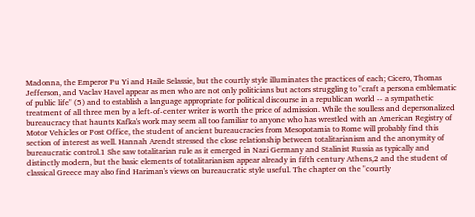Madonna, the Emperor Pu Yi and Haile Selassie, but the courtly style illuminates the practices of each; Cicero, Thomas Jefferson, and Vaclav Havel appear as men who are not only politicians but actors struggling to "craft a persona emblematic of public life" (5) and to establish a language appropriate for political discourse in a republican world -- a sympathetic treatment of all three men by a left-of-center writer is worth the price of admission. While the soulless and depersonalized bureaucracy that haunts Kafka's work may seem all too familiar to anyone who has wrestled with an American Registry of Motor Vehicles or Post Office, the student of ancient bureaucracies from Mesopotamia to Rome will probably find this section of interest as well. Hannah Arendt stressed the close relationship between totalitarianism and the anonymity of bureaucratic control.1 She saw totalitarian rule as it emerged in Nazi Germany and Stalinist Russia as typically and distinctly modern, but the basic elements of totalitarianism appear already in fifth century Athens,2 and the student of classical Greece may also find Hariman's views on bureaucratic style useful. The chapter on the "courtly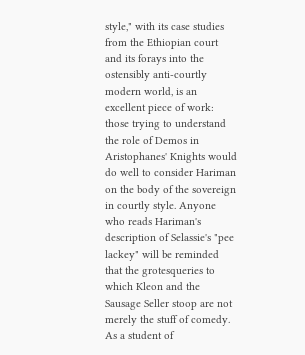style," with its case studies from the Ethiopian court and its forays into the ostensibly anti-courtly modern world, is an excellent piece of work: those trying to understand the role of Demos in Aristophanes' Knights would do well to consider Hariman on the body of the sovereign in courtly style. Anyone who reads Hariman's description of Selassie's "pee lackey" will be reminded that the grotesqueries to which Kleon and the Sausage Seller stoop are not merely the stuff of comedy. As a student of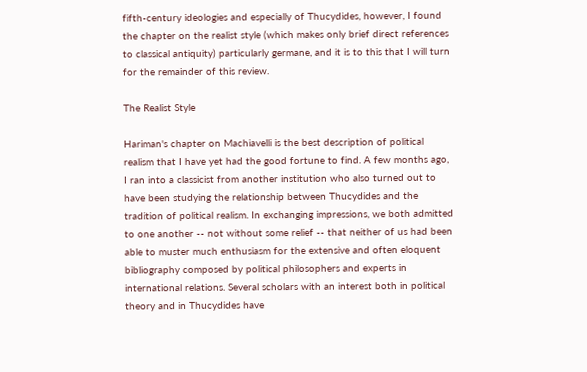fifth-century ideologies and especially of Thucydides, however, I found the chapter on the realist style (which makes only brief direct references to classical antiquity) particularly germane, and it is to this that I will turn for the remainder of this review.

The Realist Style

Hariman's chapter on Machiavelli is the best description of political realism that I have yet had the good fortune to find. A few months ago, I ran into a classicist from another institution who also turned out to have been studying the relationship between Thucydides and the tradition of political realism. In exchanging impressions, we both admitted to one another -- not without some relief -- that neither of us had been able to muster much enthusiasm for the extensive and often eloquent bibliography composed by political philosophers and experts in international relations. Several scholars with an interest both in political theory and in Thucydides have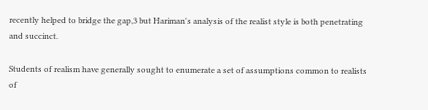recently helped to bridge the gap,3 but Hariman's analysis of the realist style is both penetrating and succinct.

Students of realism have generally sought to enumerate a set of assumptions common to realists of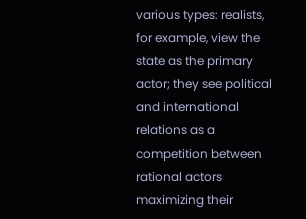various types: realists, for example, view the state as the primary actor; they see political and international relations as a competition between rational actors maximizing their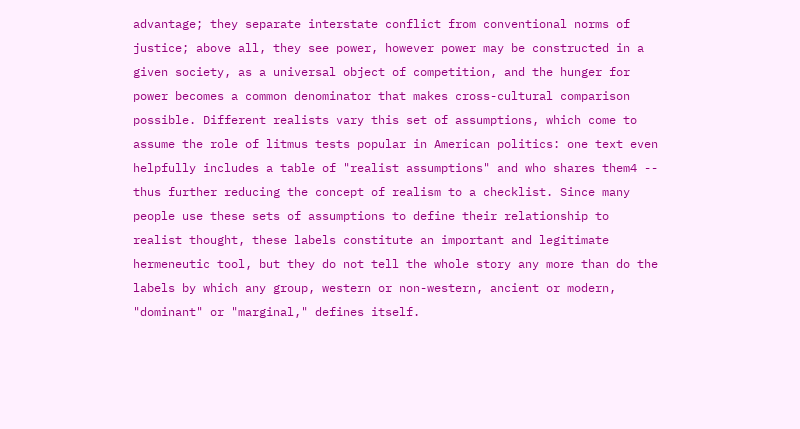advantage; they separate interstate conflict from conventional norms of justice; above all, they see power, however power may be constructed in a given society, as a universal object of competition, and the hunger for power becomes a common denominator that makes cross-cultural comparison possible. Different realists vary this set of assumptions, which come to assume the role of litmus tests popular in American politics: one text even helpfully includes a table of "realist assumptions" and who shares them4 -- thus further reducing the concept of realism to a checklist. Since many people use these sets of assumptions to define their relationship to realist thought, these labels constitute an important and legitimate hermeneutic tool, but they do not tell the whole story any more than do the labels by which any group, western or non-western, ancient or modern, "dominant" or "marginal," defines itself.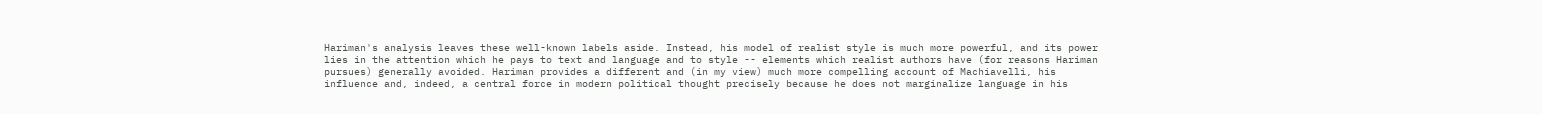Hariman's analysis leaves these well-known labels aside. Instead, his model of realist style is much more powerful, and its power lies in the attention which he pays to text and language and to style -- elements which realist authors have (for reasons Hariman pursues) generally avoided. Hariman provides a different and (in my view) much more compelling account of Machiavelli, his influence and, indeed, a central force in modern political thought precisely because he does not marginalize language in his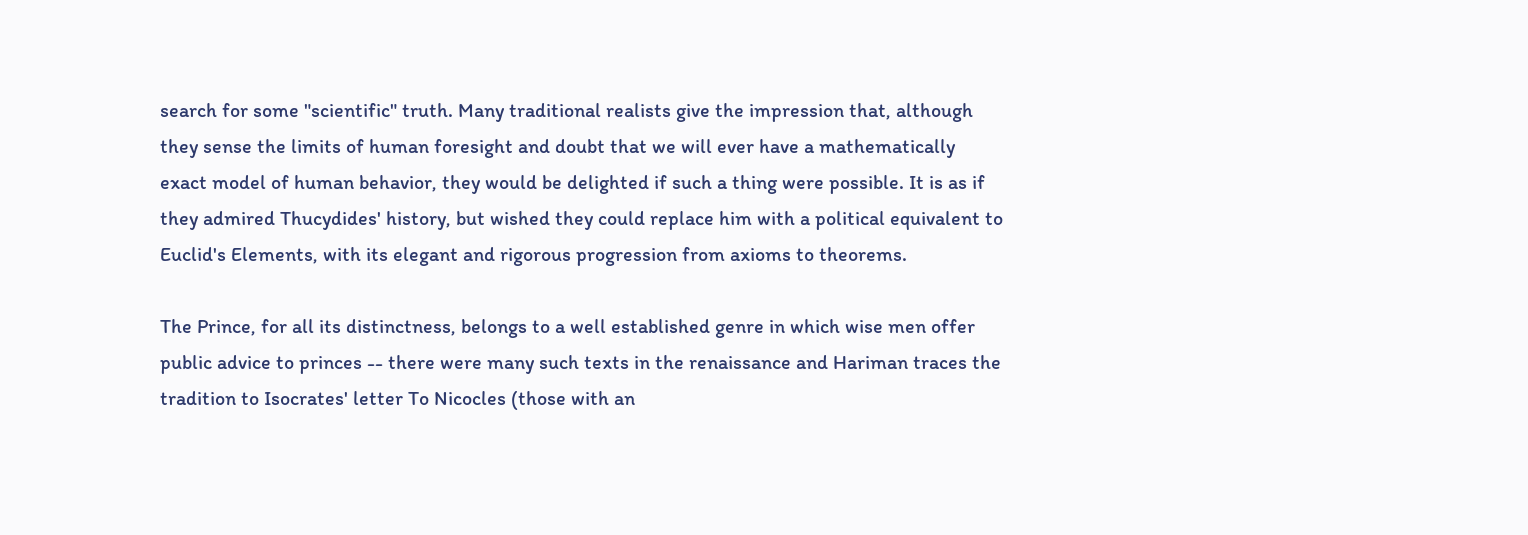search for some "scientific" truth. Many traditional realists give the impression that, although they sense the limits of human foresight and doubt that we will ever have a mathematically exact model of human behavior, they would be delighted if such a thing were possible. It is as if they admired Thucydides' history, but wished they could replace him with a political equivalent to Euclid's Elements, with its elegant and rigorous progression from axioms to theorems.

The Prince, for all its distinctness, belongs to a well established genre in which wise men offer public advice to princes -- there were many such texts in the renaissance and Hariman traces the tradition to Isocrates' letter To Nicocles (those with an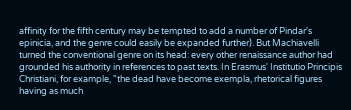affinity for the fifth century may be tempted to add a number of Pindar's epinicia, and the genre could easily be expanded further). But Machiavelli turned the conventional genre on its head: every other renaissance author had grounded his authority in references to past texts. In Erasmus' Institutio Principis Christiani, for example, "the dead have become exempla, rhetorical figures having as much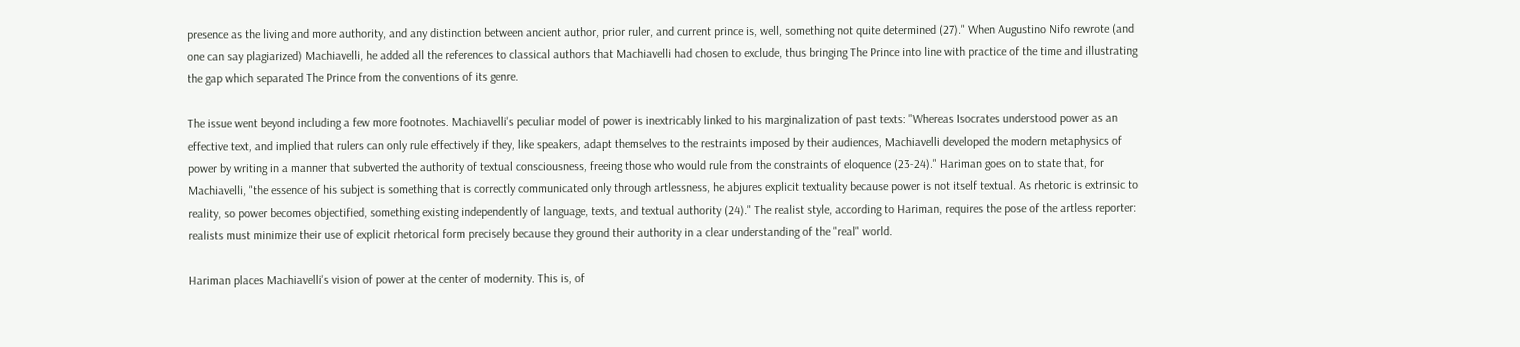presence as the living and more authority, and any distinction between ancient author, prior ruler, and current prince is, well, something not quite determined (27)." When Augustino Nifo rewrote (and one can say plagiarized) Machiavelli, he added all the references to classical authors that Machiavelli had chosen to exclude, thus bringing The Prince into line with practice of the time and illustrating the gap which separated The Prince from the conventions of its genre.

The issue went beyond including a few more footnotes. Machiavelli's peculiar model of power is inextricably linked to his marginalization of past texts: "Whereas Isocrates understood power as an effective text, and implied that rulers can only rule effectively if they, like speakers, adapt themselves to the restraints imposed by their audiences, Machiavelli developed the modern metaphysics of power by writing in a manner that subverted the authority of textual consciousness, freeing those who would rule from the constraints of eloquence (23-24)." Hariman goes on to state that, for Machiavelli, "the essence of his subject is something that is correctly communicated only through artlessness, he abjures explicit textuality because power is not itself textual. As rhetoric is extrinsic to reality, so power becomes objectified, something existing independently of language, texts, and textual authority (24)." The realist style, according to Hariman, requires the pose of the artless reporter: realists must minimize their use of explicit rhetorical form precisely because they ground their authority in a clear understanding of the "real" world.

Hariman places Machiavelli's vision of power at the center of modernity. This is, of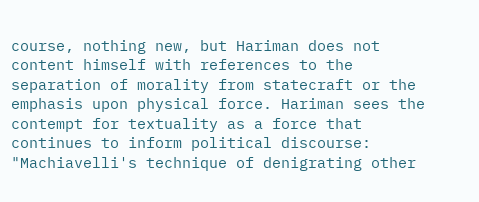course, nothing new, but Hariman does not content himself with references to the separation of morality from statecraft or the emphasis upon physical force. Hariman sees the contempt for textuality as a force that continues to inform political discourse: "Machiavelli's technique of denigrating other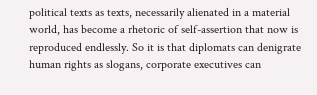political texts as texts, necessarily alienated in a material world, has become a rhetoric of self-assertion that now is reproduced endlessly. So it is that diplomats can denigrate human rights as slogans, corporate executives can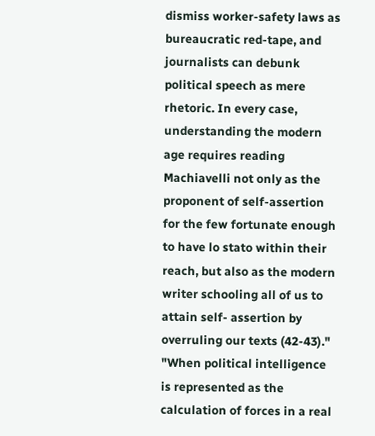dismiss worker-safety laws as bureaucratic red-tape, and journalists can debunk political speech as mere rhetoric. In every case, understanding the modern age requires reading Machiavelli not only as the proponent of self-assertion for the few fortunate enough to have lo stato within their reach, but also as the modern writer schooling all of us to attain self- assertion by overruling our texts (42-43)." "When political intelligence is represented as the calculation of forces in a real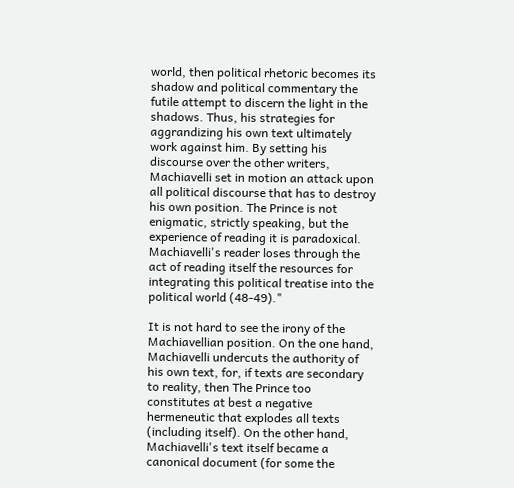world, then political rhetoric becomes its shadow and political commentary the futile attempt to discern the light in the shadows. Thus, his strategies for aggrandizing his own text ultimately work against him. By setting his discourse over the other writers, Machiavelli set in motion an attack upon all political discourse that has to destroy his own position. The Prince is not enigmatic, strictly speaking, but the experience of reading it is paradoxical. Machiavelli's reader loses through the act of reading itself the resources for integrating this political treatise into the political world (48-49)."

It is not hard to see the irony of the Machiavellian position. On the one hand, Machiavelli undercuts the authority of his own text, for, if texts are secondary to reality, then The Prince too constitutes at best a negative hermeneutic that explodes all texts (including itself). On the other hand, Machiavelli's text itself became a canonical document (for some the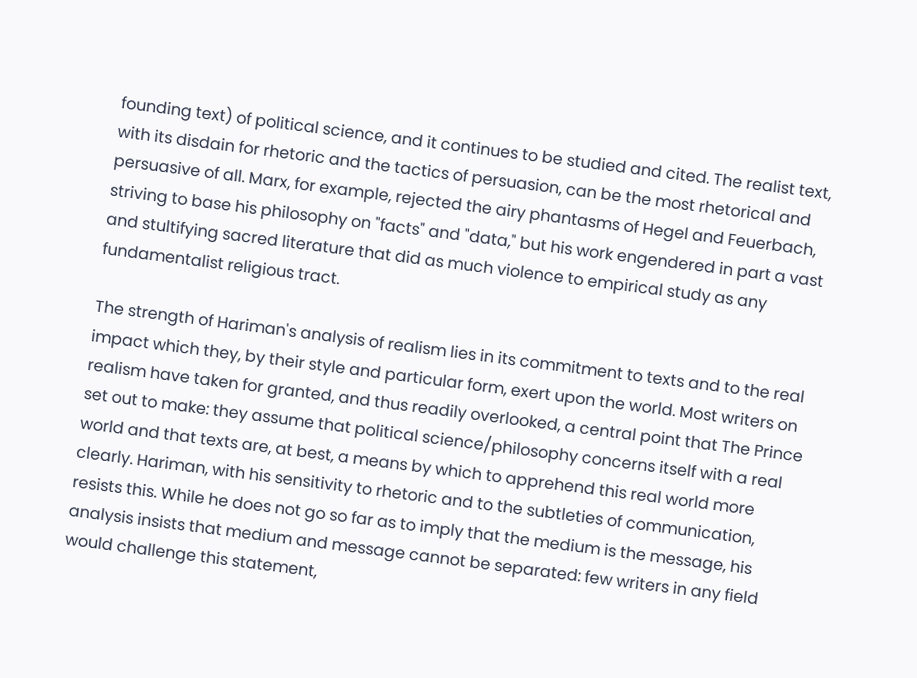founding text) of political science, and it continues to be studied and cited. The realist text, with its disdain for rhetoric and the tactics of persuasion, can be the most rhetorical and persuasive of all. Marx, for example, rejected the airy phantasms of Hegel and Feuerbach, striving to base his philosophy on "facts" and "data," but his work engendered in part a vast and stultifying sacred literature that did as much violence to empirical study as any fundamentalist religious tract.

The strength of Hariman's analysis of realism lies in its commitment to texts and to the real impact which they, by their style and particular form, exert upon the world. Most writers on realism have taken for granted, and thus readily overlooked, a central point that The Prince set out to make: they assume that political science/philosophy concerns itself with a real world and that texts are, at best, a means by which to apprehend this real world more clearly. Hariman, with his sensitivity to rhetoric and to the subtleties of communication, resists this. While he does not go so far as to imply that the medium is the message, his analysis insists that medium and message cannot be separated: few writers in any field would challenge this statement,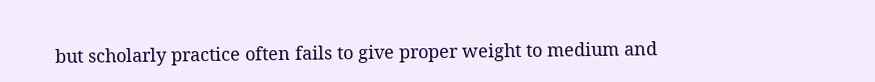but scholarly practice often fails to give proper weight to medium and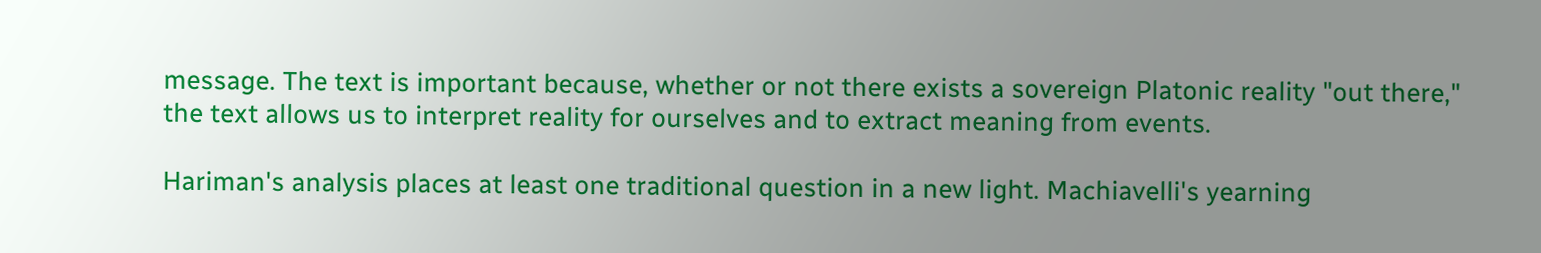message. The text is important because, whether or not there exists a sovereign Platonic reality "out there," the text allows us to interpret reality for ourselves and to extract meaning from events.

Hariman's analysis places at least one traditional question in a new light. Machiavelli's yearning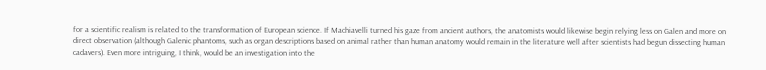for a scientific realism is related to the transformation of European science. If Machiavelli turned his gaze from ancient authors, the anatomists would likewise begin relying less on Galen and more on direct observation (although Galenic phantoms, such as organ descriptions based on animal rather than human anatomy would remain in the literature well after scientists had begun dissecting human cadavers). Even more intriguing, I think, would be an investigation into the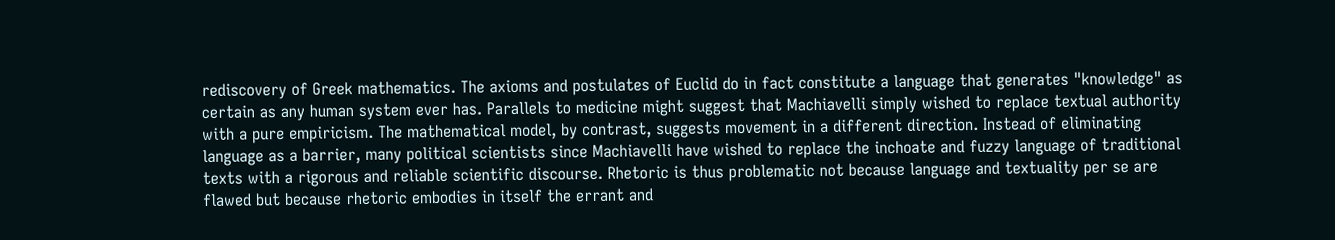rediscovery of Greek mathematics. The axioms and postulates of Euclid do in fact constitute a language that generates "knowledge" as certain as any human system ever has. Parallels to medicine might suggest that Machiavelli simply wished to replace textual authority with a pure empiricism. The mathematical model, by contrast, suggests movement in a different direction. Instead of eliminating language as a barrier, many political scientists since Machiavelli have wished to replace the inchoate and fuzzy language of traditional texts with a rigorous and reliable scientific discourse. Rhetoric is thus problematic not because language and textuality per se are flawed but because rhetoric embodies in itself the errant and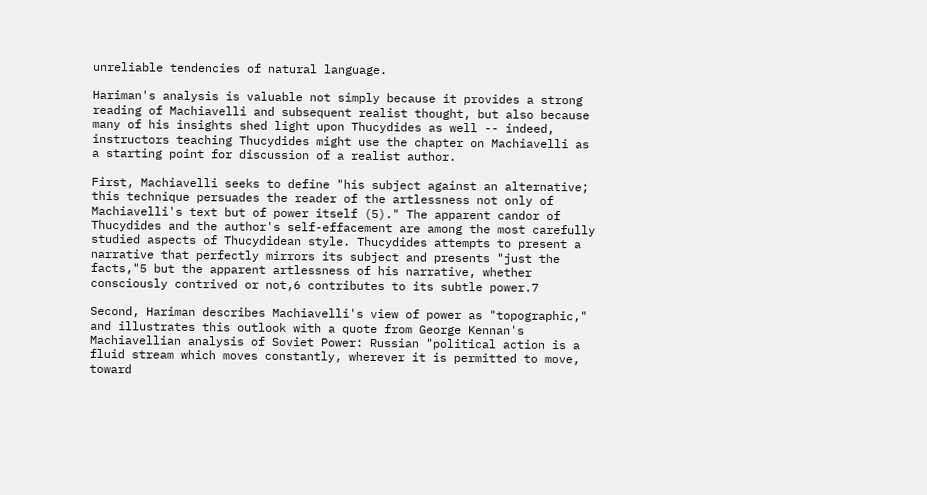unreliable tendencies of natural language.

Hariman's analysis is valuable not simply because it provides a strong reading of Machiavelli and subsequent realist thought, but also because many of his insights shed light upon Thucydides as well -- indeed, instructors teaching Thucydides might use the chapter on Machiavelli as a starting point for discussion of a realist author.

First, Machiavelli seeks to define "his subject against an alternative; this technique persuades the reader of the artlessness not only of Machiavelli's text but of power itself (5)." The apparent candor of Thucydides and the author's self-effacement are among the most carefully studied aspects of Thucydidean style. Thucydides attempts to present a narrative that perfectly mirrors its subject and presents "just the facts,"5 but the apparent artlessness of his narrative, whether consciously contrived or not,6 contributes to its subtle power.7

Second, Hariman describes Machiavelli's view of power as "topographic," and illustrates this outlook with a quote from George Kennan's Machiavellian analysis of Soviet Power: Russian "political action is a fluid stream which moves constantly, wherever it is permitted to move, toward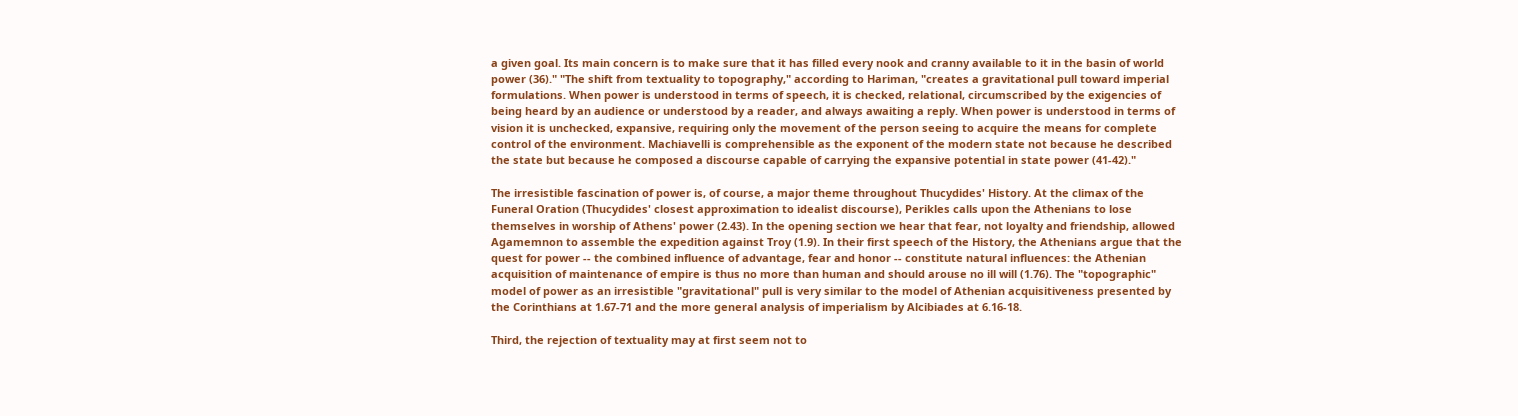a given goal. Its main concern is to make sure that it has filled every nook and cranny available to it in the basin of world power (36)." "The shift from textuality to topography," according to Hariman, "creates a gravitational pull toward imperial formulations. When power is understood in terms of speech, it is checked, relational, circumscribed by the exigencies of being heard by an audience or understood by a reader, and always awaiting a reply. When power is understood in terms of vision it is unchecked, expansive, requiring only the movement of the person seeing to acquire the means for complete control of the environment. Machiavelli is comprehensible as the exponent of the modern state not because he described the state but because he composed a discourse capable of carrying the expansive potential in state power (41-42)."

The irresistible fascination of power is, of course, a major theme throughout Thucydides' History. At the climax of the Funeral Oration (Thucydides' closest approximation to idealist discourse), Perikles calls upon the Athenians to lose themselves in worship of Athens' power (2.43). In the opening section we hear that fear, not loyalty and friendship, allowed Agamemnon to assemble the expedition against Troy (1.9). In their first speech of the History, the Athenians argue that the quest for power -- the combined influence of advantage, fear and honor -- constitute natural influences: the Athenian acquisition of maintenance of empire is thus no more than human and should arouse no ill will (1.76). The "topographic" model of power as an irresistible "gravitational" pull is very similar to the model of Athenian acquisitiveness presented by the Corinthians at 1.67-71 and the more general analysis of imperialism by Alcibiades at 6.16-18.

Third, the rejection of textuality may at first seem not to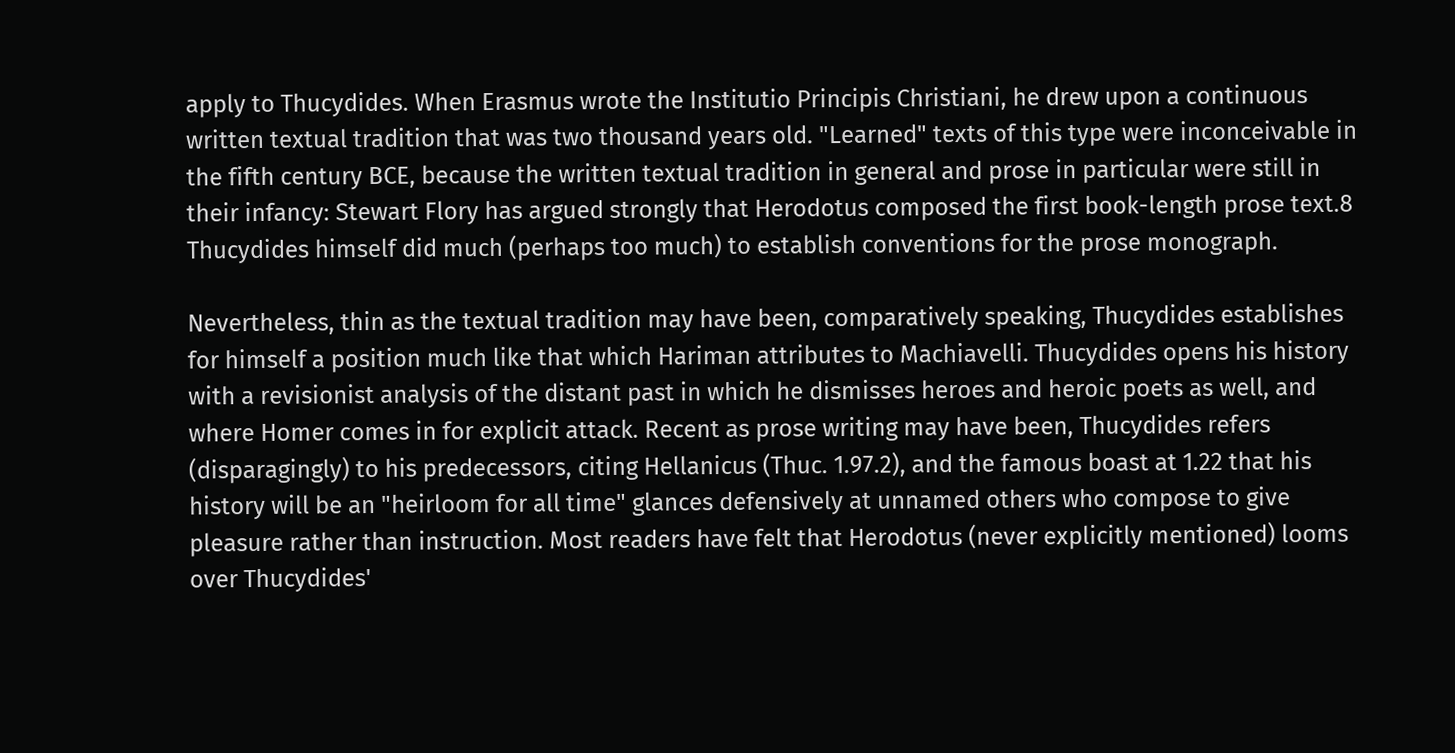apply to Thucydides. When Erasmus wrote the Institutio Principis Christiani, he drew upon a continuous written textual tradition that was two thousand years old. "Learned" texts of this type were inconceivable in the fifth century BCE, because the written textual tradition in general and prose in particular were still in their infancy: Stewart Flory has argued strongly that Herodotus composed the first book-length prose text.8 Thucydides himself did much (perhaps too much) to establish conventions for the prose monograph.

Nevertheless, thin as the textual tradition may have been, comparatively speaking, Thucydides establishes for himself a position much like that which Hariman attributes to Machiavelli. Thucydides opens his history with a revisionist analysis of the distant past in which he dismisses heroes and heroic poets as well, and where Homer comes in for explicit attack. Recent as prose writing may have been, Thucydides refers (disparagingly) to his predecessors, citing Hellanicus (Thuc. 1.97.2), and the famous boast at 1.22 that his history will be an "heirloom for all time" glances defensively at unnamed others who compose to give pleasure rather than instruction. Most readers have felt that Herodotus (never explicitly mentioned) looms over Thucydides'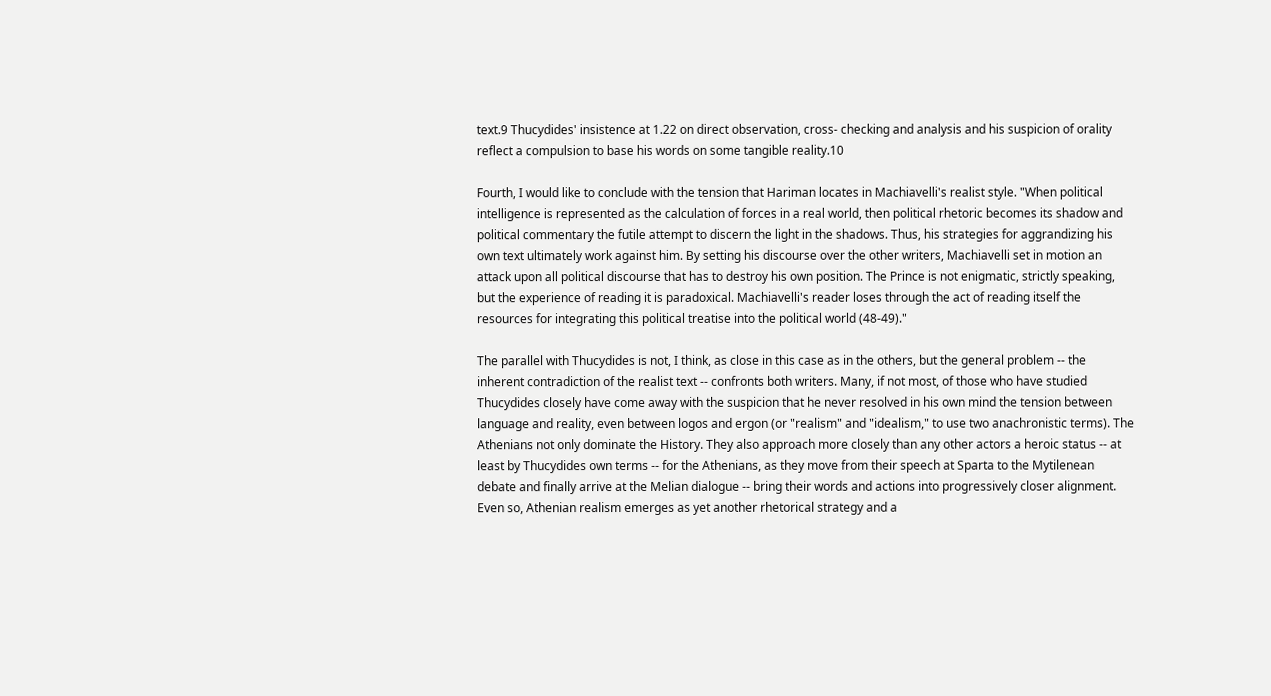text.9 Thucydides' insistence at 1.22 on direct observation, cross- checking and analysis and his suspicion of orality reflect a compulsion to base his words on some tangible reality.10

Fourth, I would like to conclude with the tension that Hariman locates in Machiavelli's realist style. "When political intelligence is represented as the calculation of forces in a real world, then political rhetoric becomes its shadow and political commentary the futile attempt to discern the light in the shadows. Thus, his strategies for aggrandizing his own text ultimately work against him. By setting his discourse over the other writers, Machiavelli set in motion an attack upon all political discourse that has to destroy his own position. The Prince is not enigmatic, strictly speaking, but the experience of reading it is paradoxical. Machiavelli's reader loses through the act of reading itself the resources for integrating this political treatise into the political world (48-49)."

The parallel with Thucydides is not, I think, as close in this case as in the others, but the general problem -- the inherent contradiction of the realist text -- confronts both writers. Many, if not most, of those who have studied Thucydides closely have come away with the suspicion that he never resolved in his own mind the tension between language and reality, even between logos and ergon (or "realism" and "idealism," to use two anachronistic terms). The Athenians not only dominate the History. They also approach more closely than any other actors a heroic status -- at least by Thucydides own terms -- for the Athenians, as they move from their speech at Sparta to the Mytilenean debate and finally arrive at the Melian dialogue -- bring their words and actions into progressively closer alignment. Even so, Athenian realism emerges as yet another rhetorical strategy and a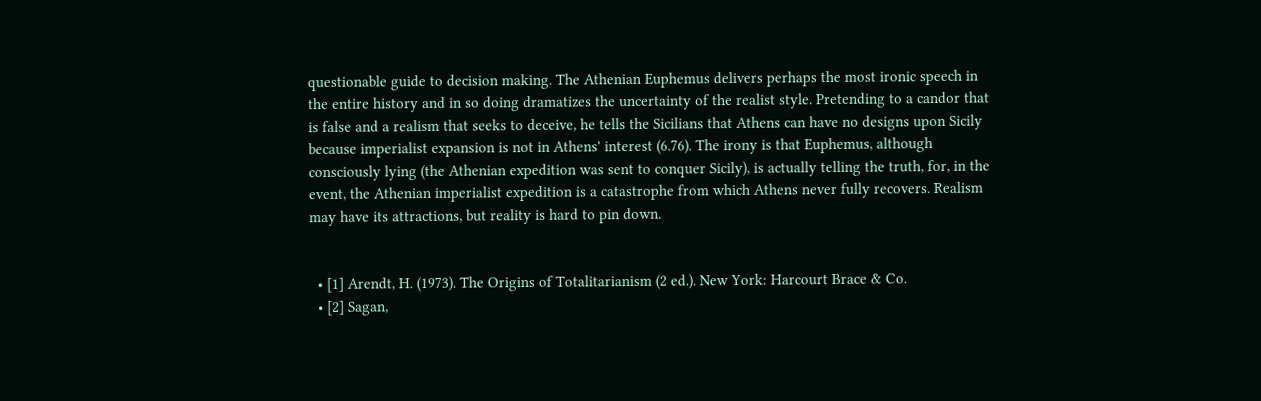questionable guide to decision making. The Athenian Euphemus delivers perhaps the most ironic speech in the entire history and in so doing dramatizes the uncertainty of the realist style. Pretending to a candor that is false and a realism that seeks to deceive, he tells the Sicilians that Athens can have no designs upon Sicily because imperialist expansion is not in Athens' interest (6.76). The irony is that Euphemus, although consciously lying (the Athenian expedition was sent to conquer Sicily), is actually telling the truth, for, in the event, the Athenian imperialist expedition is a catastrophe from which Athens never fully recovers. Realism may have its attractions, but reality is hard to pin down.


  • [1] Arendt, H. (1973). The Origins of Totalitarianism (2 ed.). New York: Harcourt Brace & Co.
  • [2] Sagan,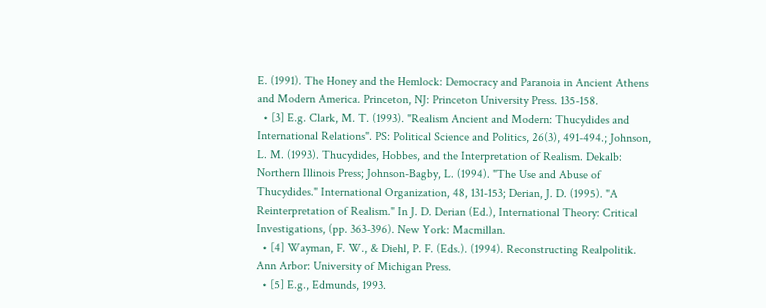E. (1991). The Honey and the Hemlock: Democracy and Paranoia in Ancient Athens and Modern America. Princeton, NJ: Princeton University Press. 135-158.
  • [3] E.g. Clark, M. T. (1993). "Realism Ancient and Modern: Thucydides and International Relations". PS: Political Science and Politics, 26(3), 491-494.; Johnson, L. M. (1993). Thucydides, Hobbes, and the Interpretation of Realism. Dekalb: Northern Illinois Press; Johnson-Bagby, L. (1994). "The Use and Abuse of Thucydides." International Organization, 48, 131-153; Derian, J. D. (1995). "A Reinterpretation of Realism." In J. D. Derian (Ed.), International Theory: Critical Investigations, (pp. 363-396). New York: Macmillan.
  • [4] Wayman, F. W., & Diehl, P. F. (Eds.). (1994). Reconstructing Realpolitik. Ann Arbor: University of Michigan Press.
  • [5] E.g., Edmunds, 1993.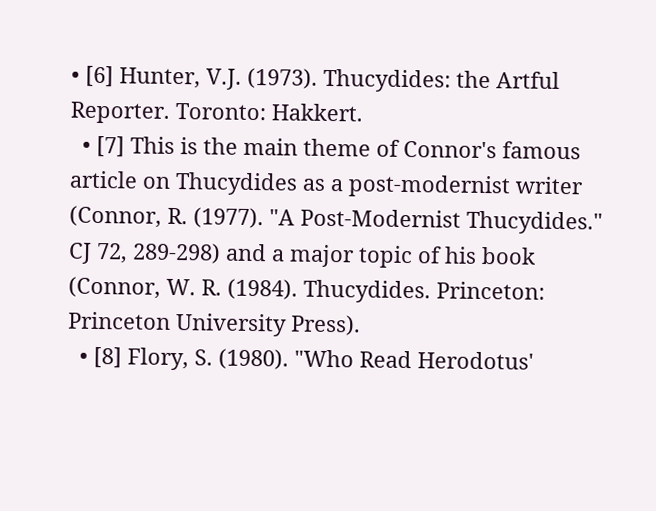• [6] Hunter, V.J. (1973). Thucydides: the Artful Reporter. Toronto: Hakkert.
  • [7] This is the main theme of Connor's famous article on Thucydides as a post-modernist writer (Connor, R. (1977). "A Post-Modernist Thucydides." CJ 72, 289-298) and a major topic of his book (Connor, W. R. (1984). Thucydides. Princeton: Princeton University Press).
  • [8] Flory, S. (1980). "Who Read Herodotus'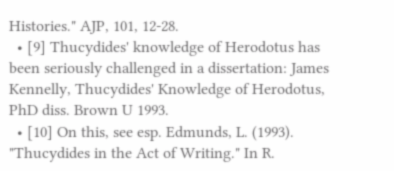Histories." AJP, 101, 12-28.
  • [9] Thucydides' knowledge of Herodotus has been seriously challenged in a dissertation: James Kennelly, Thucydides' Knowledge of Herodotus, PhD diss. Brown U 1993.
  • [10] On this, see esp. Edmunds, L. (1993). "Thucydides in the Act of Writing." In R.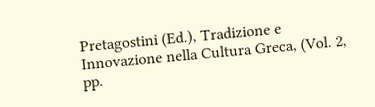Pretagostini (Ed.), Tradizione e Innovazione nella Cultura Greca, (Vol. 2, pp.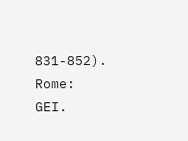831-852). Rome: GEI.